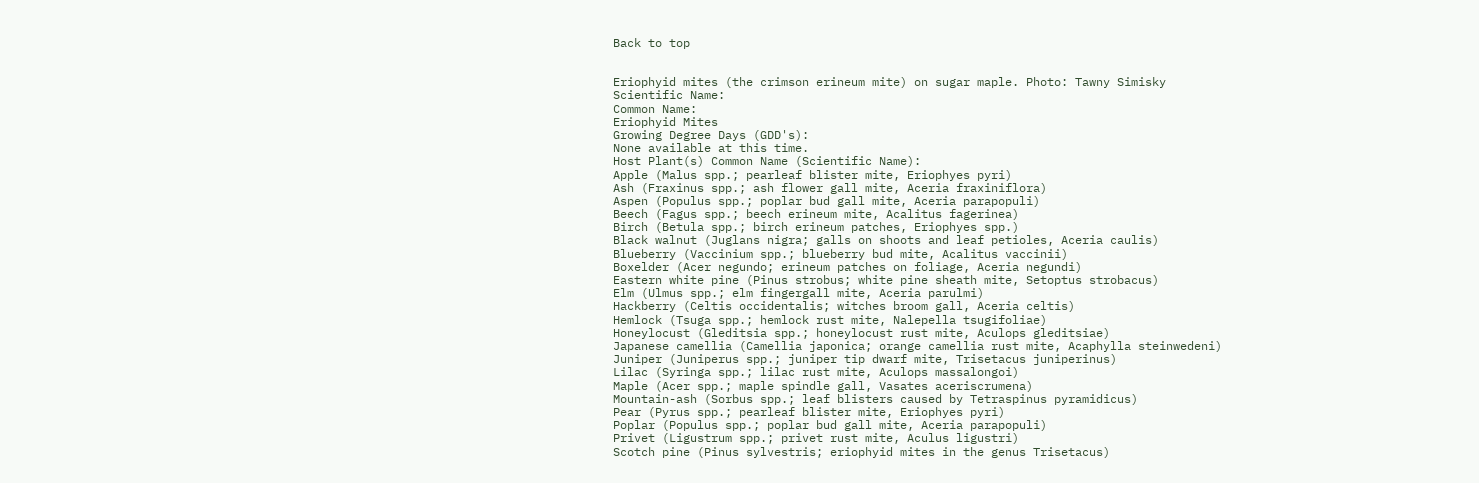Back to top


Eriophyid mites (the crimson erineum mite) on sugar maple. Photo: Tawny Simisky
Scientific Name:
Common Name:
Eriophyid Mites
Growing Degree Days (GDD's):
None available at this time.
Host Plant(s) Common Name (Scientific Name):
Apple (Malus spp.; pearleaf blister mite, Eriophyes pyri)
Ash (Fraxinus spp.; ash flower gall mite, Aceria fraxiniflora)
Aspen (Populus spp.; poplar bud gall mite, Aceria parapopuli)
Beech (Fagus spp.; beech erineum mite, Acalitus fagerinea)
Birch (Betula spp.; birch erineum patches, Eriophyes spp.)
Black walnut (Juglans nigra; galls on shoots and leaf petioles, Aceria caulis)
Blueberry (Vaccinium spp.; blueberry bud mite, Acalitus vaccinii)
Boxelder (Acer negundo; erineum patches on foliage, Aceria negundi)
Eastern white pine (Pinus strobus; white pine sheath mite, Setoptus strobacus)
Elm (Ulmus spp.; elm fingergall mite, Aceria parulmi)
Hackberry (Celtis occidentalis; witches broom gall, Aceria celtis)
Hemlock (Tsuga spp.; hemlock rust mite, Nalepella tsugifoliae)
Honeylocust (Gleditsia spp.; honeylocust rust mite, Aculops gleditsiae)
Japanese camellia (Camellia japonica; orange camellia rust mite, Acaphylla steinwedeni)
Juniper (Juniperus spp.; juniper tip dwarf mite, Trisetacus juniperinus)
Lilac (Syringa spp.; lilac rust mite, Aculops massalongoi)
Maple (Acer spp.; maple spindle gall, Vasates aceriscrumena)
Mountain-ash (Sorbus spp.; leaf blisters caused by Tetraspinus pyramidicus)
Pear (Pyrus spp.; pearleaf blister mite, Eriophyes pyri)
Poplar (Populus spp.; poplar bud gall mite, Aceria parapopuli)
Privet (Ligustrum spp.; privet rust mite, Aculus ligustri)
Scotch pine (Pinus sylvestris; eriophyid mites in the genus Trisetacus)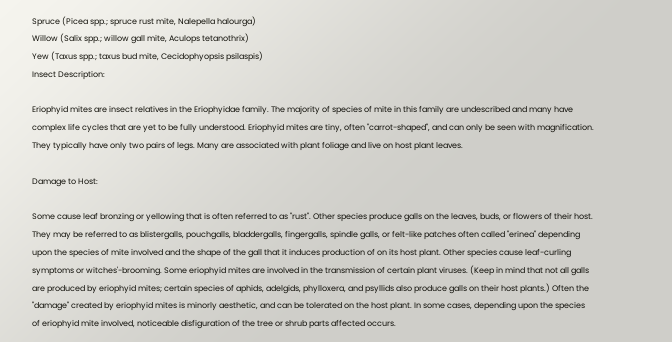Spruce (Picea spp.; spruce rust mite, Nalepella halourga)
Willow (Salix spp.; willow gall mite, Aculops tetanothrix)
Yew (Taxus spp.; taxus bud mite, Cecidophyopsis psilaspis)
Insect Description:

Eriophyid mites are insect relatives in the Eriophyidae family. The majority of species of mite in this family are undescribed and many have complex life cycles that are yet to be fully understood. Eriophyid mites are tiny, often "carrot-shaped", and can only be seen with magnification. They typically have only two pairs of legs. Many are associated with plant foliage and live on host plant leaves.

Damage to Host:

Some cause leaf bronzing or yellowing that is often referred to as "rust". Other species produce galls on the leaves, buds, or flowers of their host. They may be referred to as blistergalls, pouchgalls, bladdergalls, fingergalls, spindle galls, or felt-like patches often called "erinea" depending upon the species of mite involved and the shape of the gall that it induces production of on its host plant. Other species cause leaf-curling symptoms or witches'-brooming. Some eriophyid mites are involved in the transmission of certain plant viruses. (Keep in mind that not all galls are produced by eriophyid mites; certain species of aphids, adelgids, phylloxera, and psyllids also produce galls on their host plants.) Often the "damage" created by eriophyid mites is minorly aesthetic, and can be tolerated on the host plant. In some cases, depending upon the species of eriophyid mite involved, noticeable disfiguration of the tree or shrub parts affected occurs.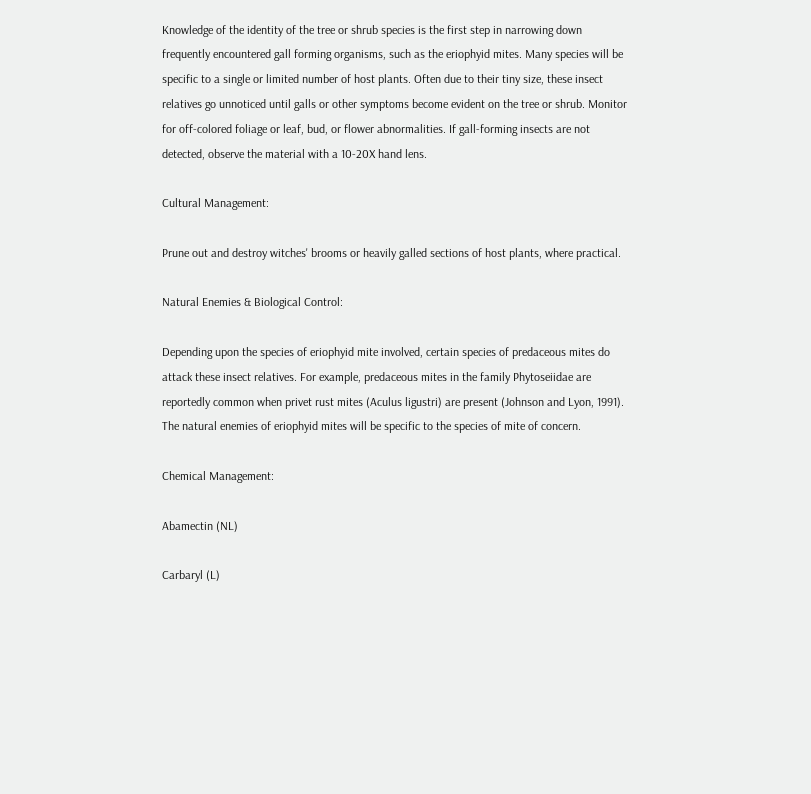Knowledge of the identity of the tree or shrub species is the first step in narrowing down frequently encountered gall forming organisms, such as the eriophyid mites. Many species will be specific to a single or limited number of host plants. Often due to their tiny size, these insect relatives go unnoticed until galls or other symptoms become evident on the tree or shrub. Monitor for off-colored foliage or leaf, bud, or flower abnormalities. If gall-forming insects are not detected, observe the material with a 10-20X hand lens.

Cultural Management:

Prune out and destroy witches' brooms or heavily galled sections of host plants, where practical.

Natural Enemies & Biological Control:

Depending upon the species of eriophyid mite involved, certain species of predaceous mites do attack these insect relatives. For example, predaceous mites in the family Phytoseiidae are reportedly common when privet rust mites (Aculus ligustri) are present (Johnson and Lyon, 1991). The natural enemies of eriophyid mites will be specific to the species of mite of concern.

Chemical Management:

Abamectin (NL)

Carbaryl (L)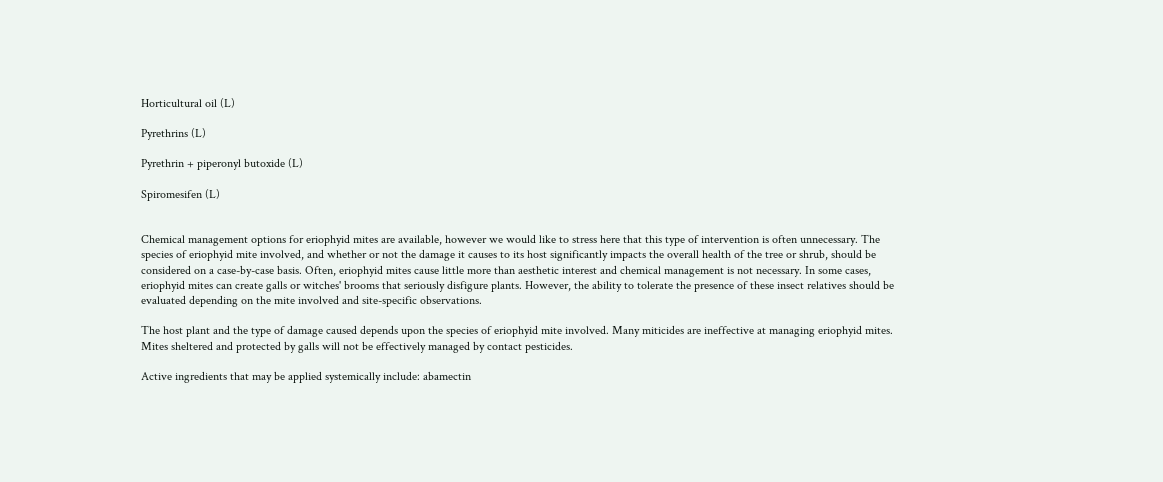Horticultural oil (L)

Pyrethrins (L)

Pyrethrin + piperonyl butoxide (L)

Spiromesifen (L)


Chemical management options for eriophyid mites are available, however we would like to stress here that this type of intervention is often unnecessary. The species of eriophyid mite involved, and whether or not the damage it causes to its host significantly impacts the overall health of the tree or shrub, should be considered on a case-by-case basis. Often, eriophyid mites cause little more than aesthetic interest and chemical management is not necessary. In some cases, eriophyid mites can create galls or witches' brooms that seriously disfigure plants. However, the ability to tolerate the presence of these insect relatives should be evaluated depending on the mite involved and site-specific observations.

The host plant and the type of damage caused depends upon the species of eriophyid mite involved. Many miticides are ineffective at managing eriophyid mites. Mites sheltered and protected by galls will not be effectively managed by contact pesticides.

Active ingredients that may be applied systemically include: abamectin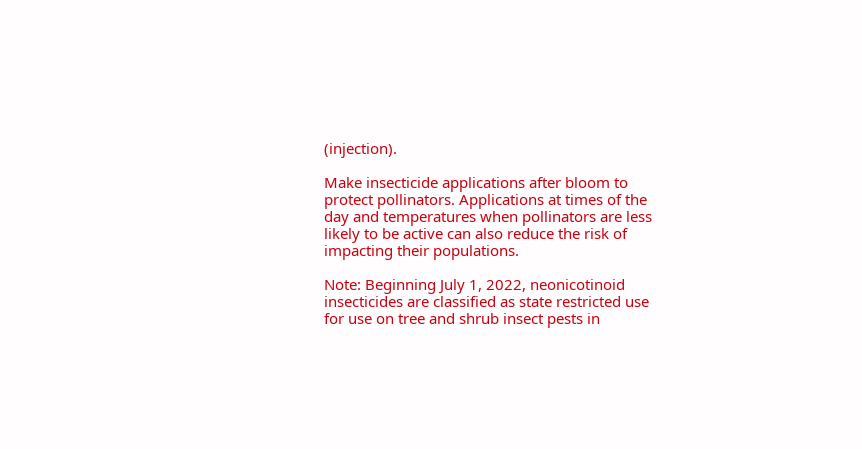(injection).

Make insecticide applications after bloom to protect pollinators. Applications at times of the day and temperatures when pollinators are less likely to be active can also reduce the risk of impacting their populations.

Note: Beginning July 1, 2022, neonicotinoid insecticides are classified as state restricted use for use on tree and shrub insect pests in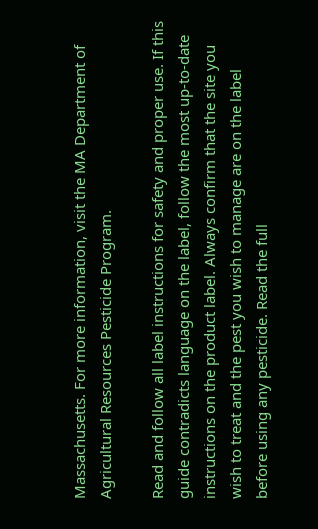Massachusetts. For more information, visit the MA Department of Agricultural Resources Pesticide Program.

Read and follow all label instructions for safety and proper use. If this guide contradicts language on the label, follow the most up-to-date instructions on the product label. Always confirm that the site you wish to treat and the pest you wish to manage are on the label before using any pesticide. Read the full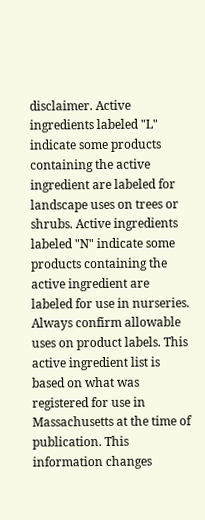disclaimer. Active ingredients labeled "L" indicate some products containing the active ingredient are labeled for landscape uses on trees or shrubs. Active ingredients labeled "N" indicate some products containing the active ingredient are labeled for use in nurseries. Always confirm allowable uses on product labels. This active ingredient list is based on what was registered for use in Massachusetts at the time of publication. This information changes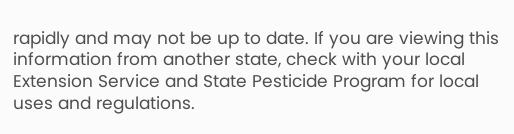rapidly and may not be up to date. If you are viewing this information from another state, check with your local Extension Service and State Pesticide Program for local uses and regulations.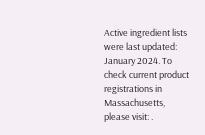Active ingredient lists were last updated: January 2024. To check current product registrations in Massachusetts, please visit: .